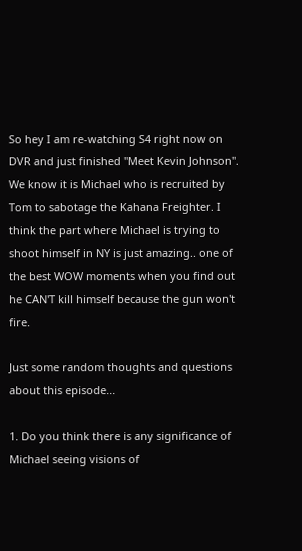So hey I am re-watching S4 right now on DVR and just finished "Meet Kevin Johnson". We know it is Michael who is recruited by Tom to sabotage the Kahana Freighter. I think the part where Michael is trying to shoot himself in NY is just amazing.. one of the best WOW moments when you find out he CAN'T kill himself because the gun won't fire.

Just some random thoughts and questions about this episode...

1. Do you think there is any significance of Michael seeing visions of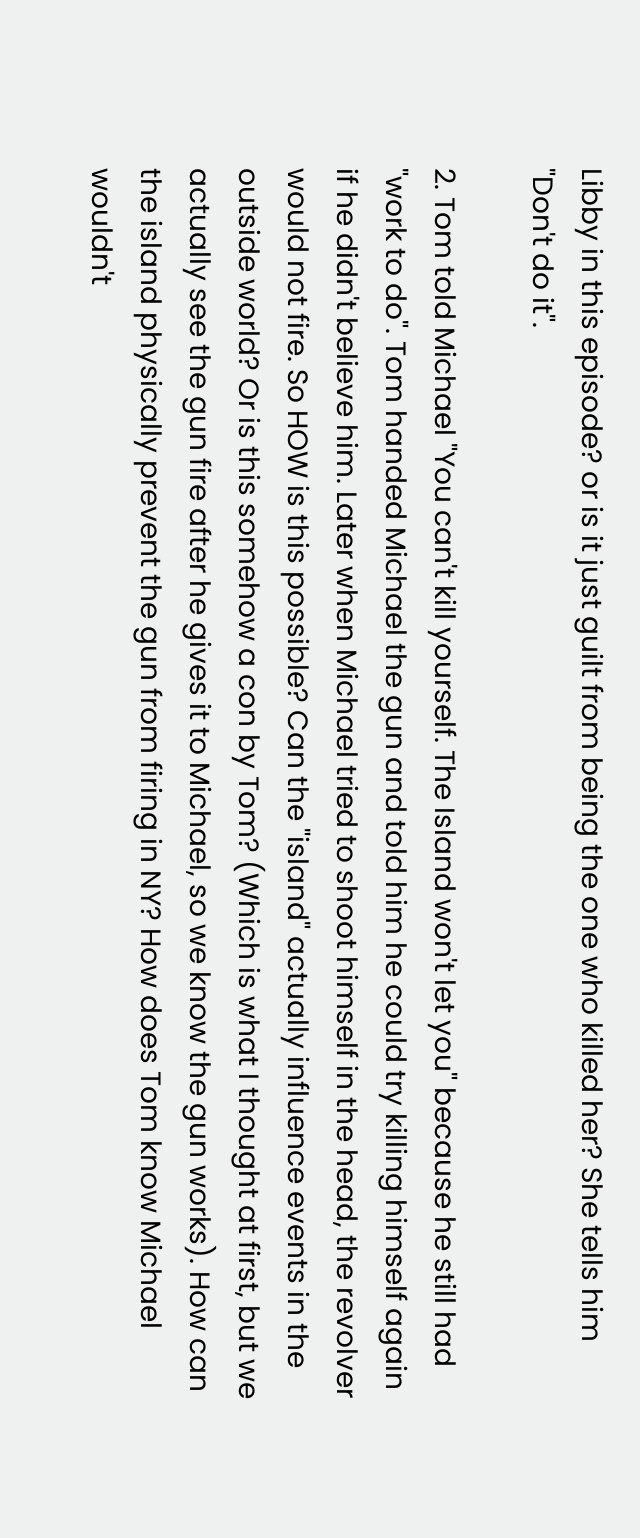Libby in this episode? or is it just guilt from being the one who killed her? She tells him "Don't do it".

2. Tom told Michael "You can't kill yourself. The Island won't let you" because he still had "work to do". Tom handed Michael the gun and told him he could try killing himself again if he didn't believe him. Later when Michael tried to shoot himself in the head, the revolver would not fire. So HOW is this possible? Can the "island" actually influence events in the outside world? Or is this somehow a con by Tom? (Which is what I thought at first, but we actually see the gun fire after he gives it to Michael, so we know the gun works). How can the island physically prevent the gun from firing in NY? How does Tom know Michael wouldn't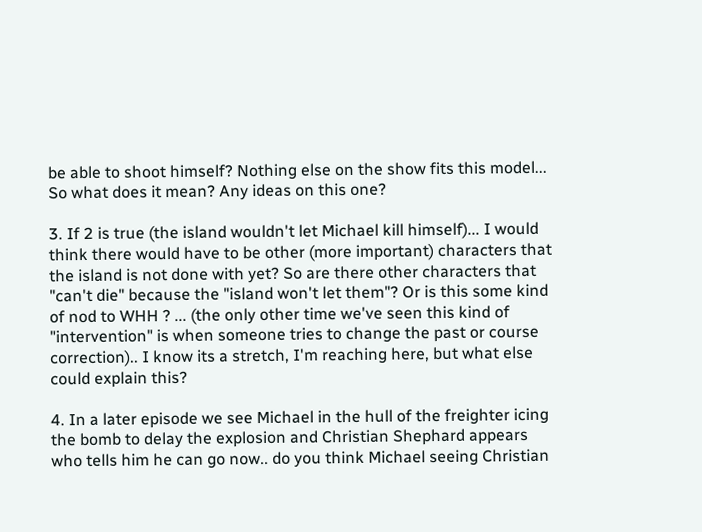be able to shoot himself? Nothing else on the show fits this model... So what does it mean? Any ideas on this one?

3. If 2 is true (the island wouldn't let Michael kill himself)... I would think there would have to be other (more important) characters that the island is not done with yet? So are there other characters that "can't die" because the "island won't let them"? Or is this some kind of nod to WHH ? ... (the only other time we've seen this kind of "intervention" is when someone tries to change the past or course correction).. I know its a stretch, I'm reaching here, but what else could explain this?

4. In a later episode we see Michael in the hull of the freighter icing the bomb to delay the explosion and Christian Shephard appears who tells him he can go now.. do you think Michael seeing Christian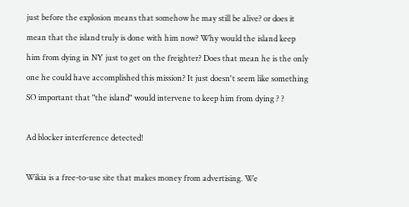just before the explosion means that somehow he may still be alive? or does it mean that the island truly is done with him now? Why would the island keep him from dying in NY just to get on the freighter? Does that mean he is the only one he could have accomplished this mission? It just doesn't seem like something SO important that "the island" would intervene to keep him from dying ? ?

Ad blocker interference detected!

Wikia is a free-to-use site that makes money from advertising. We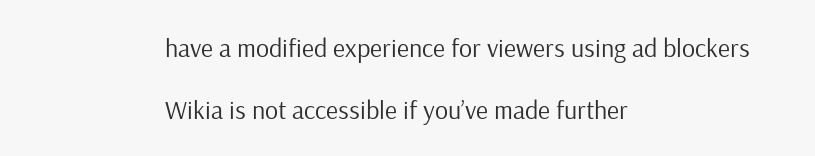have a modified experience for viewers using ad blockers

Wikia is not accessible if you’ve made further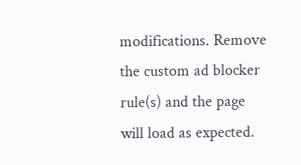modifications. Remove the custom ad blocker rule(s) and the page will load as expected.